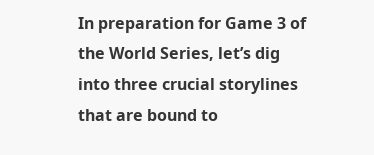In preparation for Game 3 of the World Series, let’s dig into three crucial storylines that are bound to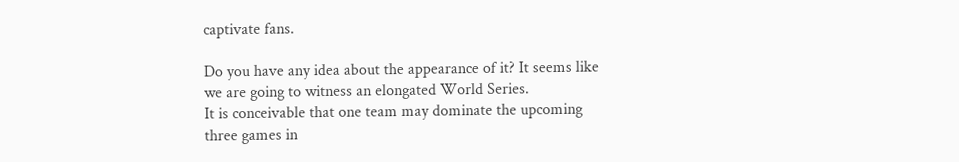captivate fans.

Do you have any idea about the appearance of it? It seems like we are going to witness an elongated World Series.
It is conceivable that one team may dominate the upcoming three games in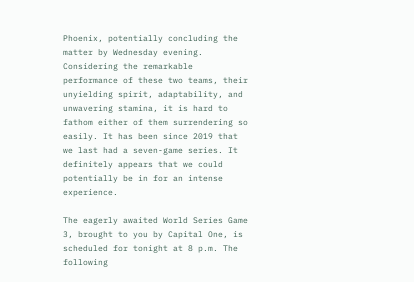Phoenix, potentially concluding the matter by Wednesday evening. Considering the remarkable performance of these two teams, their unyielding spirit, adaptability, and unwavering stamina, it is hard to fathom either of them surrendering so easily. It has been since 2019 that we last had a seven-game series. It definitely appears that we could potentially be in for an intense experience.

The eagerly awaited World Series Game 3, brought to you by Capital One, is scheduled for tonight at 8 p.m. The following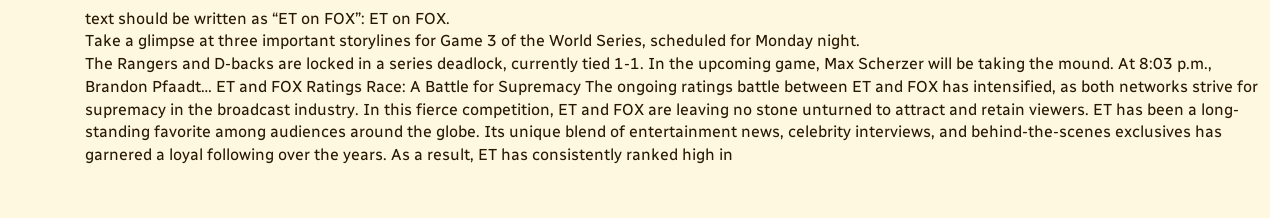text should be written as “ET on FOX”: ET on FOX.
Take a glimpse at three important storylines for Game 3 of the World Series, scheduled for Monday night.
The Rangers and D-backs are locked in a series deadlock, currently tied 1-1. In the upcoming game, Max Scherzer will be taking the mound. At 8:03 p.m., Brandon Pfaadt… ET and FOX Ratings Race: A Battle for Supremacy The ongoing ratings battle between ET and FOX has intensified, as both networks strive for supremacy in the broadcast industry. In this fierce competition, ET and FOX are leaving no stone unturned to attract and retain viewers. ET has been a long-standing favorite among audiences around the globe. Its unique blend of entertainment news, celebrity interviews, and behind-the-scenes exclusives has garnered a loyal following over the years. As a result, ET has consistently ranked high in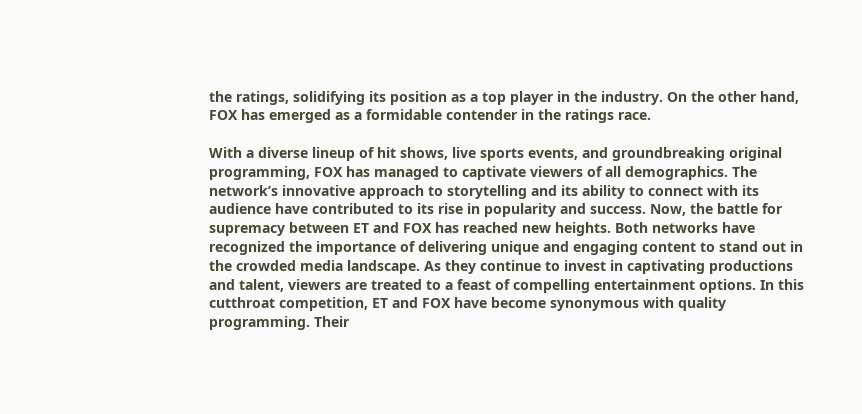the ratings, solidifying its position as a top player in the industry. On the other hand, FOX has emerged as a formidable contender in the ratings race.

With a diverse lineup of hit shows, live sports events, and groundbreaking original programming, FOX has managed to captivate viewers of all demographics. The network’s innovative approach to storytelling and its ability to connect with its audience have contributed to its rise in popularity and success. Now, the battle for supremacy between ET and FOX has reached new heights. Both networks have recognized the importance of delivering unique and engaging content to stand out in the crowded media landscape. As they continue to invest in captivating productions and talent, viewers are treated to a feast of compelling entertainment options. In this cutthroat competition, ET and FOX have become synonymous with quality programming. Their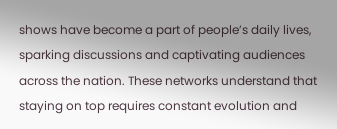shows have become a part of people’s daily lives, sparking discussions and captivating audiences across the nation. These networks understand that staying on top requires constant evolution and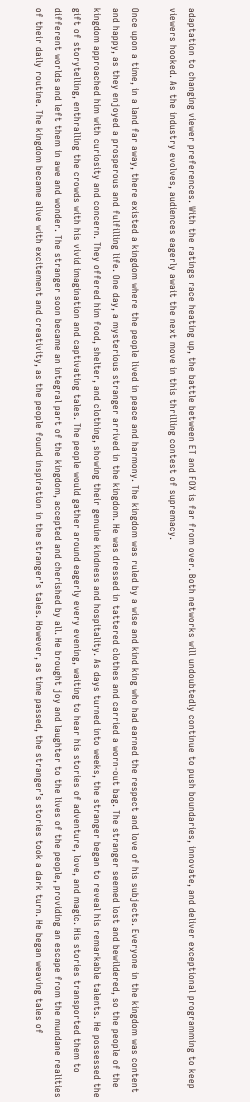adaptation to changing viewer preferences. With the ratings race heating up, the battle between ET and FOX is far from over. Both networks will undoubtedly continue to push boundaries, innovate, and deliver exceptional programming to keep viewers hooked. As the industry evolves, audiences eagerly await the next move in this thrilling contest of supremacy.

Once upon a time, in a land far away, there existed a kingdom where the people lived in peace and harmony. The kingdom was ruled by a wise and kind king who had earned the respect and love of his subjects. Everyone in the kingdom was content and happy, as they enjoyed a prosperous and fulfilling life. One day, a mysterious stranger arrived in the kingdom. He was dressed in tattered clothes and carried a worn-out bag. The stranger seemed lost and bewildered, so the people of the kingdom approached him with curiosity and concern. They offered him food, shelter, and clothing, showing their genuine kindness and hospitality. As days turned into weeks, the stranger began to reveal his remarkable talents. He possessed the gift of storytelling, enthralling the crowds with his vivid imagination and captivating tales. The people would gather around eagerly every evening, waiting to hear his stories of adventure, love, and magic. His stories transported them to different worlds and left them in awe and wonder. The stranger soon became an integral part of the kingdom, accepted and cherished by all. He brought joy and laughter to the lives of the people, providing an escape from the mundane realities of their daily routine. The kingdom became alive with excitement and creativity, as the people found inspiration in the stranger’s tales. However, as time passed, the stranger’s stories took a dark turn. He began weaving tales of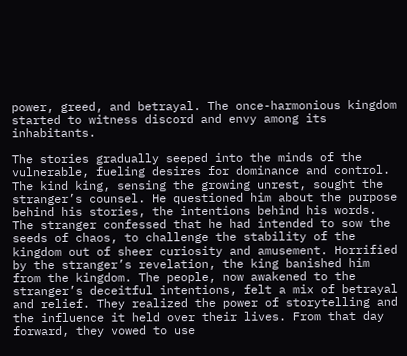power, greed, and betrayal. The once-harmonious kingdom started to witness discord and envy among its inhabitants.

The stories gradually seeped into the minds of the vulnerable, fueling desires for dominance and control. The kind king, sensing the growing unrest, sought the stranger’s counsel. He questioned him about the purpose behind his stories, the intentions behind his words. The stranger confessed that he had intended to sow the seeds of chaos, to challenge the stability of the kingdom out of sheer curiosity and amusement. Horrified by the stranger’s revelation, the king banished him from the kingdom. The people, now awakened to the stranger’s deceitful intentions, felt a mix of betrayal and relief. They realized the power of storytelling and the influence it held over their lives. From that day forward, they vowed to use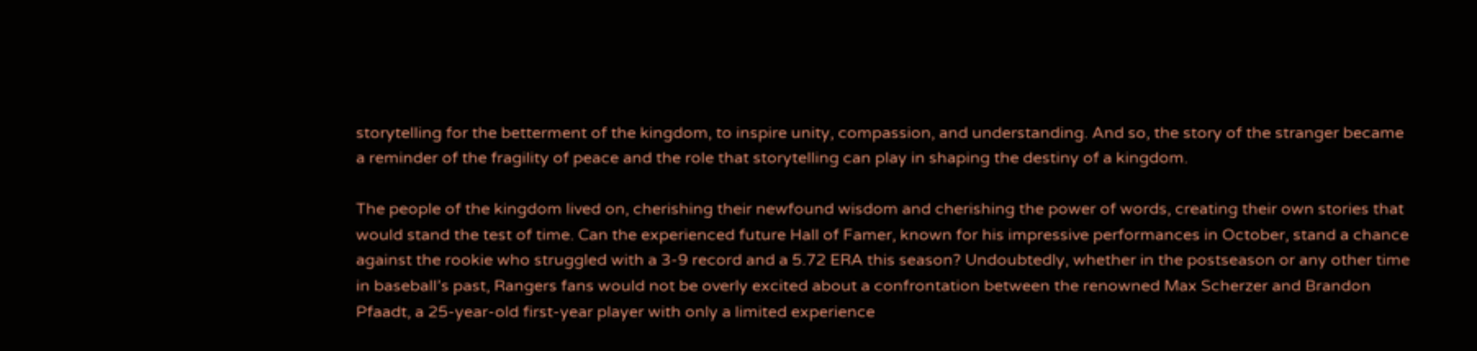storytelling for the betterment of the kingdom, to inspire unity, compassion, and understanding. And so, the story of the stranger became a reminder of the fragility of peace and the role that storytelling can play in shaping the destiny of a kingdom.

The people of the kingdom lived on, cherishing their newfound wisdom and cherishing the power of words, creating their own stories that would stand the test of time. Can the experienced future Hall of Famer, known for his impressive performances in October, stand a chance against the rookie who struggled with a 3-9 record and a 5.72 ERA this season? Undoubtedly, whether in the postseason or any other time in baseball’s past, Rangers fans would not be overly excited about a confrontation between the renowned Max Scherzer and Brandon Pfaadt, a 25-year-old first-year player with only a limited experience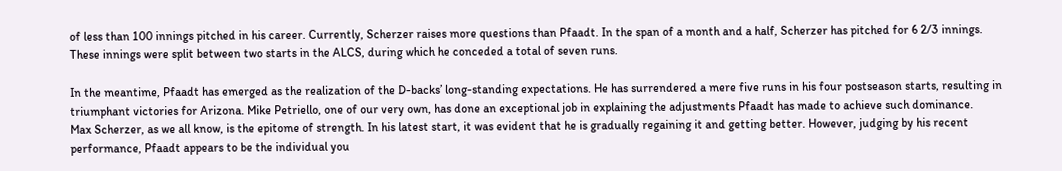of less than 100 innings pitched in his career. Currently, Scherzer raises more questions than Pfaadt. In the span of a month and a half, Scherzer has pitched for 6 2/3 innings. These innings were split between two starts in the ALCS, during which he conceded a total of seven runs.

In the meantime, Pfaadt has emerged as the realization of the D-backs’ long-standing expectations. He has surrendered a mere five runs in his four postseason starts, resulting in triumphant victories for Arizona. Mike Petriello, one of our very own, has done an exceptional job in explaining the adjustments Pfaadt has made to achieve such dominance.
Max Scherzer, as we all know, is the epitome of strength. In his latest start, it was evident that he is gradually regaining it and getting better. However, judging by his recent performance, Pfaadt appears to be the individual you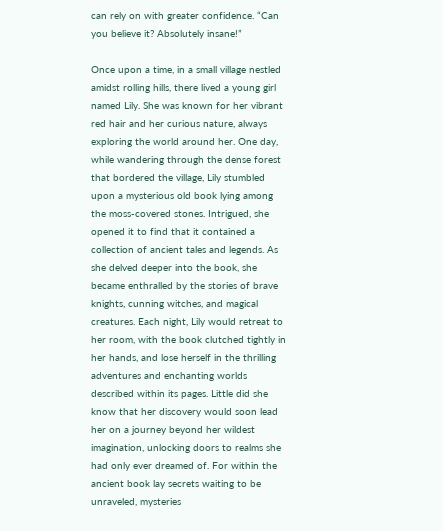can rely on with greater confidence. “Can you believe it? Absolutely insane!”

Once upon a time, in a small village nestled amidst rolling hills, there lived a young girl named Lily. She was known for her vibrant red hair and her curious nature, always exploring the world around her. One day, while wandering through the dense forest that bordered the village, Lily stumbled upon a mysterious old book lying among the moss-covered stones. Intrigued, she opened it to find that it contained a collection of ancient tales and legends. As she delved deeper into the book, she became enthralled by the stories of brave knights, cunning witches, and magical creatures. Each night, Lily would retreat to her room, with the book clutched tightly in her hands, and lose herself in the thrilling adventures and enchanting worlds described within its pages. Little did she know that her discovery would soon lead her on a journey beyond her wildest imagination, unlocking doors to realms she had only ever dreamed of. For within the ancient book lay secrets waiting to be unraveled, mysteries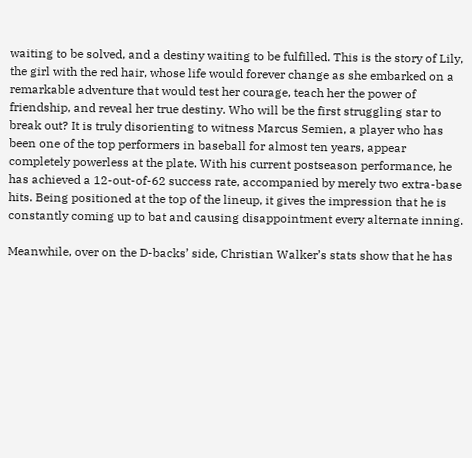waiting to be solved, and a destiny waiting to be fulfilled. This is the story of Lily, the girl with the red hair, whose life would forever change as she embarked on a remarkable adventure that would test her courage, teach her the power of friendship, and reveal her true destiny. Who will be the first struggling star to break out? It is truly disorienting to witness Marcus Semien, a player who has been one of the top performers in baseball for almost ten years, appear completely powerless at the plate. With his current postseason performance, he has achieved a 12-out-of-62 success rate, accompanied by merely two extra-base hits. Being positioned at the top of the lineup, it gives the impression that he is constantly coming up to bat and causing disappointment every alternate inning.

Meanwhile, over on the D-backs’ side, Christian Walker’s stats show that he has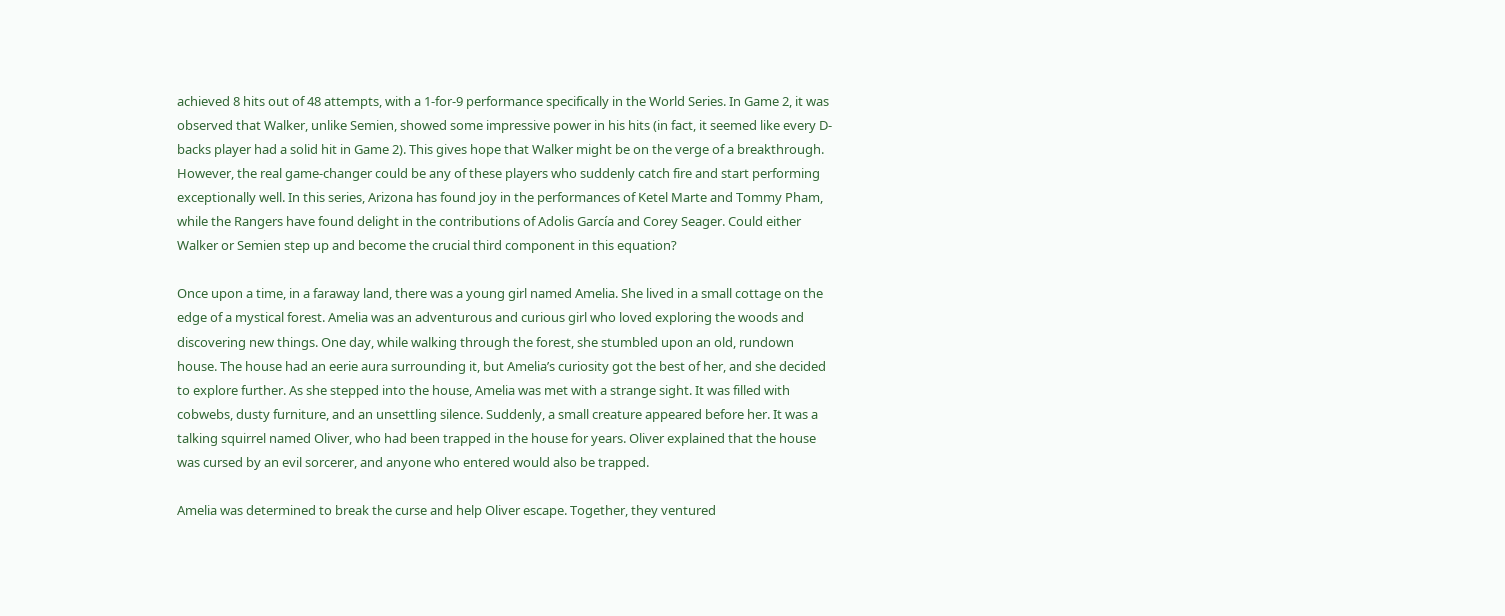achieved 8 hits out of 48 attempts, with a 1-for-9 performance specifically in the World Series. In Game 2, it was observed that Walker, unlike Semien, showed some impressive power in his hits (in fact, it seemed like every D-backs player had a solid hit in Game 2). This gives hope that Walker might be on the verge of a breakthrough. However, the real game-changer could be any of these players who suddenly catch fire and start performing exceptionally well. In this series, Arizona has found joy in the performances of Ketel Marte and Tommy Pham, while the Rangers have found delight in the contributions of Adolis García and Corey Seager. Could either Walker or Semien step up and become the crucial third component in this equation?

Once upon a time, in a faraway land, there was a young girl named Amelia. She lived in a small cottage on the edge of a mystical forest. Amelia was an adventurous and curious girl who loved exploring the woods and discovering new things. One day, while walking through the forest, she stumbled upon an old, rundown house. The house had an eerie aura surrounding it, but Amelia’s curiosity got the best of her, and she decided to explore further. As she stepped into the house, Amelia was met with a strange sight. It was filled with cobwebs, dusty furniture, and an unsettling silence. Suddenly, a small creature appeared before her. It was a talking squirrel named Oliver, who had been trapped in the house for years. Oliver explained that the house was cursed by an evil sorcerer, and anyone who entered would also be trapped.

Amelia was determined to break the curse and help Oliver escape. Together, they ventured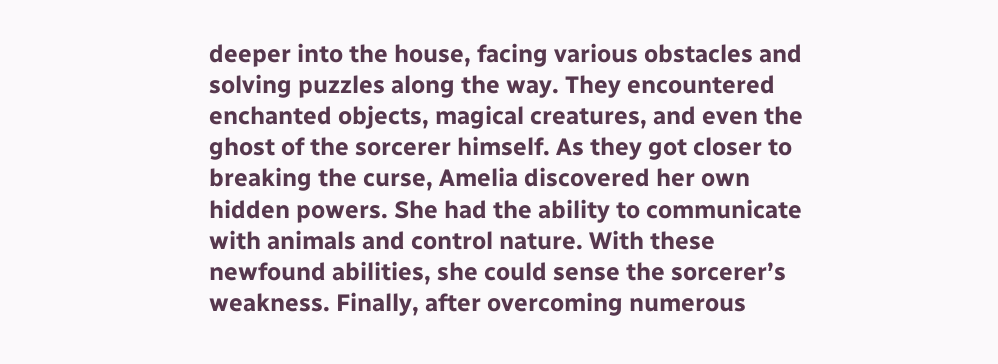deeper into the house, facing various obstacles and solving puzzles along the way. They encountered enchanted objects, magical creatures, and even the ghost of the sorcerer himself. As they got closer to breaking the curse, Amelia discovered her own hidden powers. She had the ability to communicate with animals and control nature. With these newfound abilities, she could sense the sorcerer’s weakness. Finally, after overcoming numerous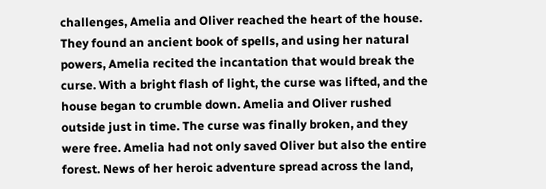challenges, Amelia and Oliver reached the heart of the house. They found an ancient book of spells, and using her natural powers, Amelia recited the incantation that would break the curse. With a bright flash of light, the curse was lifted, and the house began to crumble down. Amelia and Oliver rushed outside just in time. The curse was finally broken, and they were free. Amelia had not only saved Oliver but also the entire forest. News of her heroic adventure spread across the land,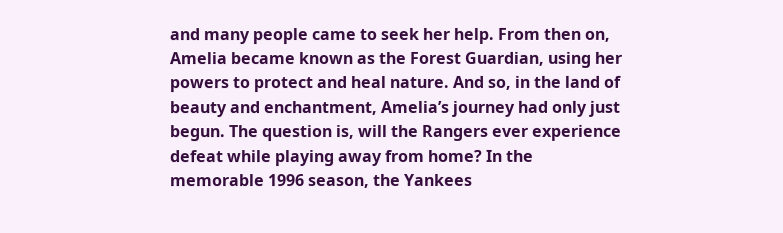and many people came to seek her help. From then on, Amelia became known as the Forest Guardian, using her powers to protect and heal nature. And so, in the land of beauty and enchantment, Amelia’s journey had only just begun. The question is, will the Rangers ever experience defeat while playing away from home? In the memorable 1996 season, the Yankees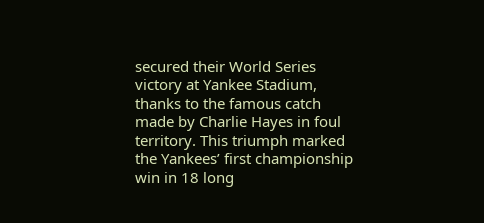secured their World Series victory at Yankee Stadium, thanks to the famous catch made by Charlie Hayes in foul territory. This triumph marked the Yankees’ first championship win in 18 long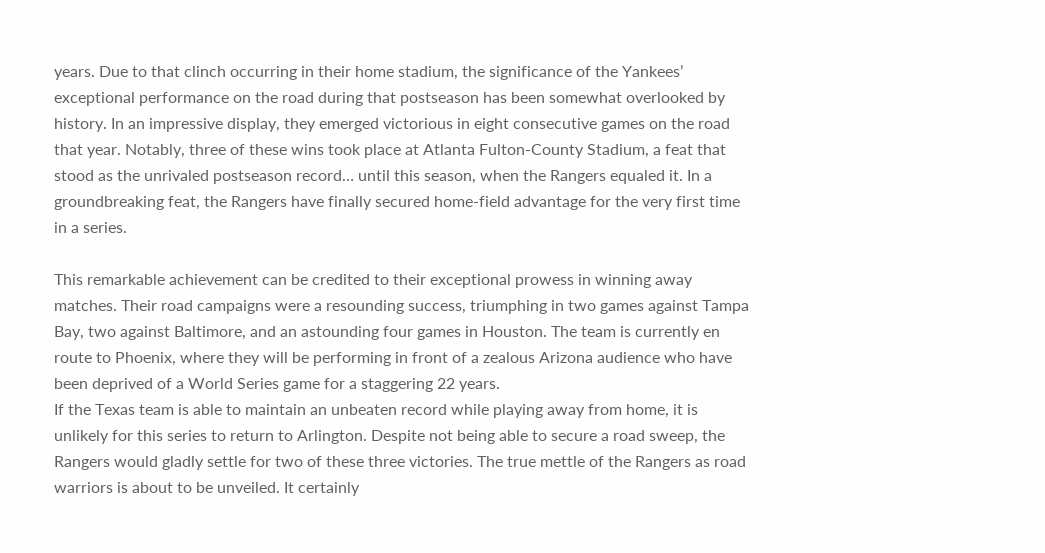years. Due to that clinch occurring in their home stadium, the significance of the Yankees’ exceptional performance on the road during that postseason has been somewhat overlooked by history. In an impressive display, they emerged victorious in eight consecutive games on the road that year. Notably, three of these wins took place at Atlanta Fulton-County Stadium, a feat that stood as the unrivaled postseason record… until this season, when the Rangers equaled it. In a groundbreaking feat, the Rangers have finally secured home-field advantage for the very first time in a series.

This remarkable achievement can be credited to their exceptional prowess in winning away matches. Their road campaigns were a resounding success, triumphing in two games against Tampa Bay, two against Baltimore, and an astounding four games in Houston. The team is currently en route to Phoenix, where they will be performing in front of a zealous Arizona audience who have been deprived of a World Series game for a staggering 22 years.
If the Texas team is able to maintain an unbeaten record while playing away from home, it is unlikely for this series to return to Arlington. Despite not being able to secure a road sweep, the Rangers would gladly settle for two of these three victories. The true mettle of the Rangers as road warriors is about to be unveiled. It certainly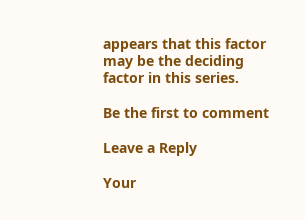appears that this factor may be the deciding factor in this series.

Be the first to comment

Leave a Reply

Your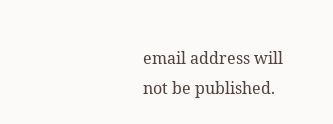email address will not be published.